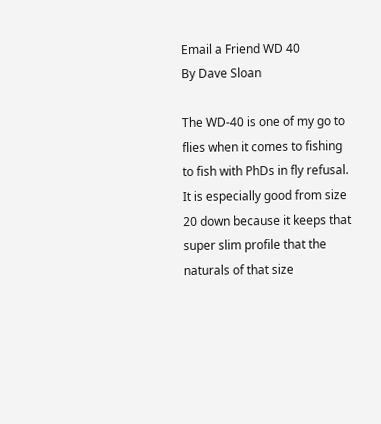Email a Friend WD 40
By Dave Sloan

The WD-40 is one of my go to flies when it comes to fishing to fish with PhDs in fly refusal. It is especially good from size 20 down because it keeps that super slim profile that the naturals of that size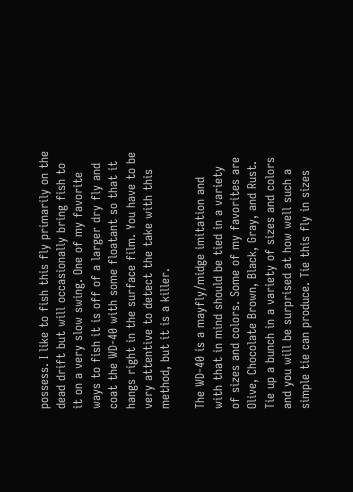possess. I like to fish this fly primarily on the dead drift but will occasionally bring fish to it on a very slow swing. One of my favorite ways to fish it is off of a larger dry fly and coat the WD-40 with some floatant so that it hangs right in the surface film. You have to be very attentive to detect the take with this method, but it is a killer.

The WD-40 is a mayfly/midge imitation and with that in mind should be tied in a variety of sizes and colors. Some of my favorites are Olive, Chocolate Brown, Black, Gray, and Rust. Tie up a bunch in a variety of sizes and colors and you will be surprised at how well such a simple tie can produce. Tie this fly in sizes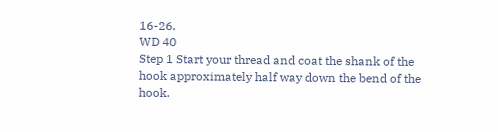16-26.
WD 40
Step 1 Start your thread and coat the shank of the hook approximately half way down the bend of the hook.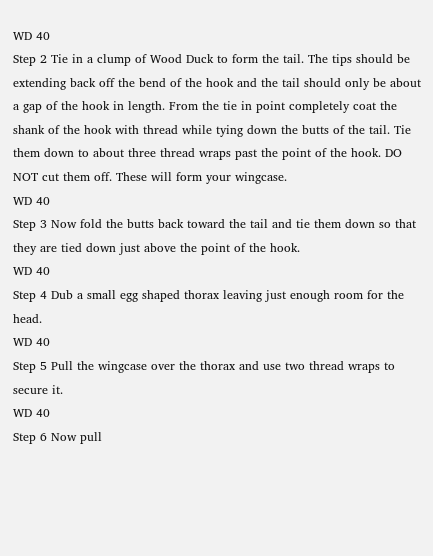WD 40
Step 2 Tie in a clump of Wood Duck to form the tail. The tips should be extending back off the bend of the hook and the tail should only be about a gap of the hook in length. From the tie in point completely coat the shank of the hook with thread while tying down the butts of the tail. Tie them down to about three thread wraps past the point of the hook. DO NOT cut them off. These will form your wingcase.
WD 40
Step 3 Now fold the butts back toward the tail and tie them down so that they are tied down just above the point of the hook.
WD 40
Step 4 Dub a small egg shaped thorax leaving just enough room for the head.
WD 40
Step 5 Pull the wingcase over the thorax and use two thread wraps to secure it.
WD 40
Step 6 Now pull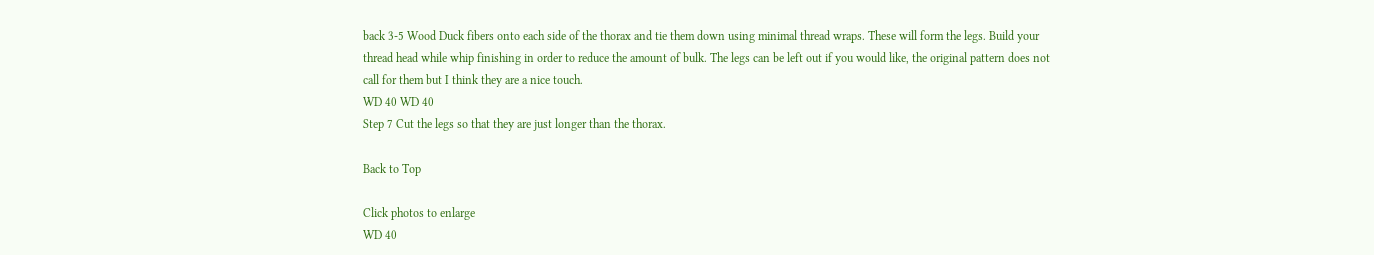back 3-5 Wood Duck fibers onto each side of the thorax and tie them down using minimal thread wraps. These will form the legs. Build your thread head while whip finishing in order to reduce the amount of bulk. The legs can be left out if you would like, the original pattern does not call for them but I think they are a nice touch.
WD 40 WD 40
Step 7 Cut the legs so that they are just longer than the thorax.

Back to Top

Click photos to enlarge
WD 40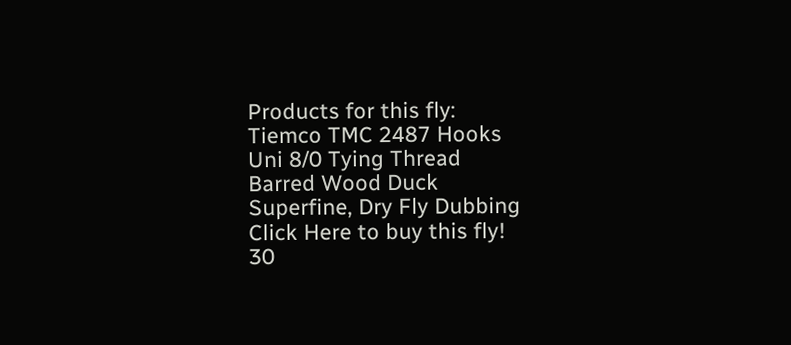Products for this fly:
Tiemco TMC 2487 Hooks
Uni 8/0 Tying Thread
Barred Wood Duck
Superfine, Dry Fly Dubbing
Click Here to buy this fly!
30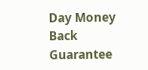Day Money Back Guarantee